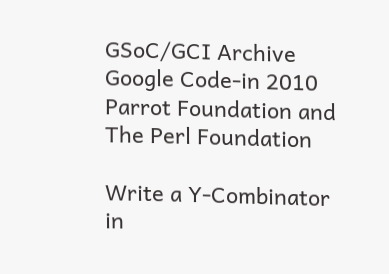GSoC/GCI Archive
Google Code-in 2010 Parrot Foundation and The Perl Foundation

Write a Y-Combinator in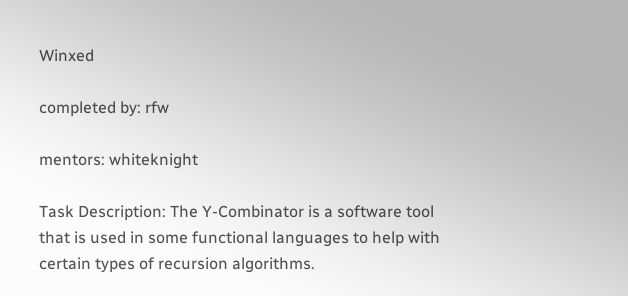Winxed

completed by: rfw

mentors: whiteknight

Task Description: The Y-Combinator is a software tool that is used in some functional languages to help with certain types of recursion algorithms.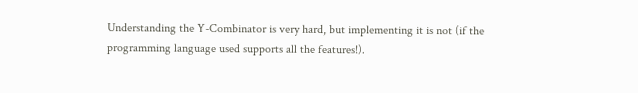Understanding the Y-Combinator is very hard, but implementing it is not (if the programming language used supports all the features!).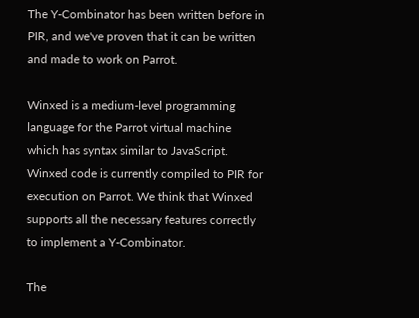The Y-Combinator has been written before in PIR, and we've proven that it can be written and made to work on Parrot.

Winxed is a medium-level programming language for the Parrot virtual machine which has syntax similar to JavaScript. Winxed code is currently compiled to PIR for execution on Parrot. We think that Winxed supports all the necessary features correctly to implement a Y-Combinator.

The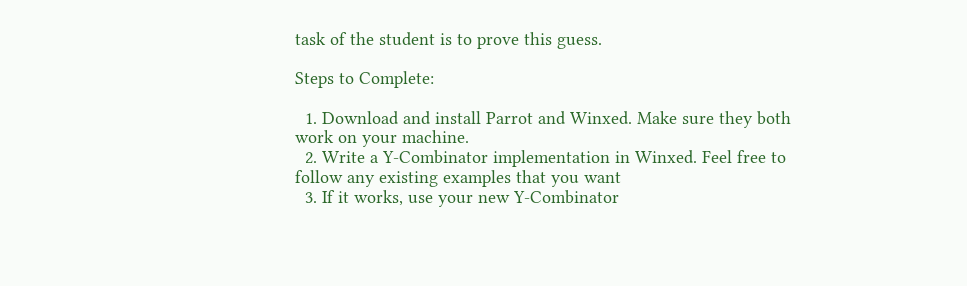task of the student is to prove this guess.

Steps to Complete:

  1. Download and install Parrot and Winxed. Make sure they both work on your machine.
  2. Write a Y-Combinator implementation in Winxed. Feel free to follow any existing examples that you want
  3. If it works, use your new Y-Combinator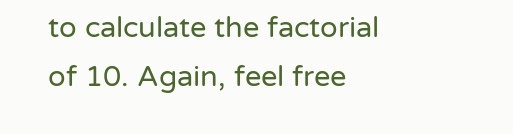to calculate the factorial of 10. Again, feel free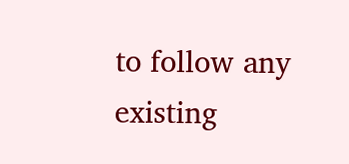to follow any existing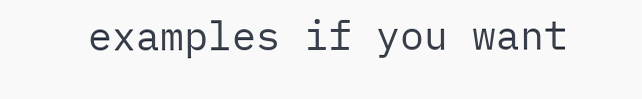examples if you want